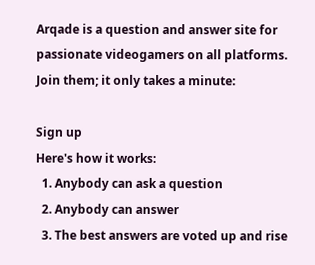Arqade is a question and answer site for passionate videogamers on all platforms. Join them; it only takes a minute:

Sign up
Here's how it works:
  1. Anybody can ask a question
  2. Anybody can answer
  3. The best answers are voted up and rise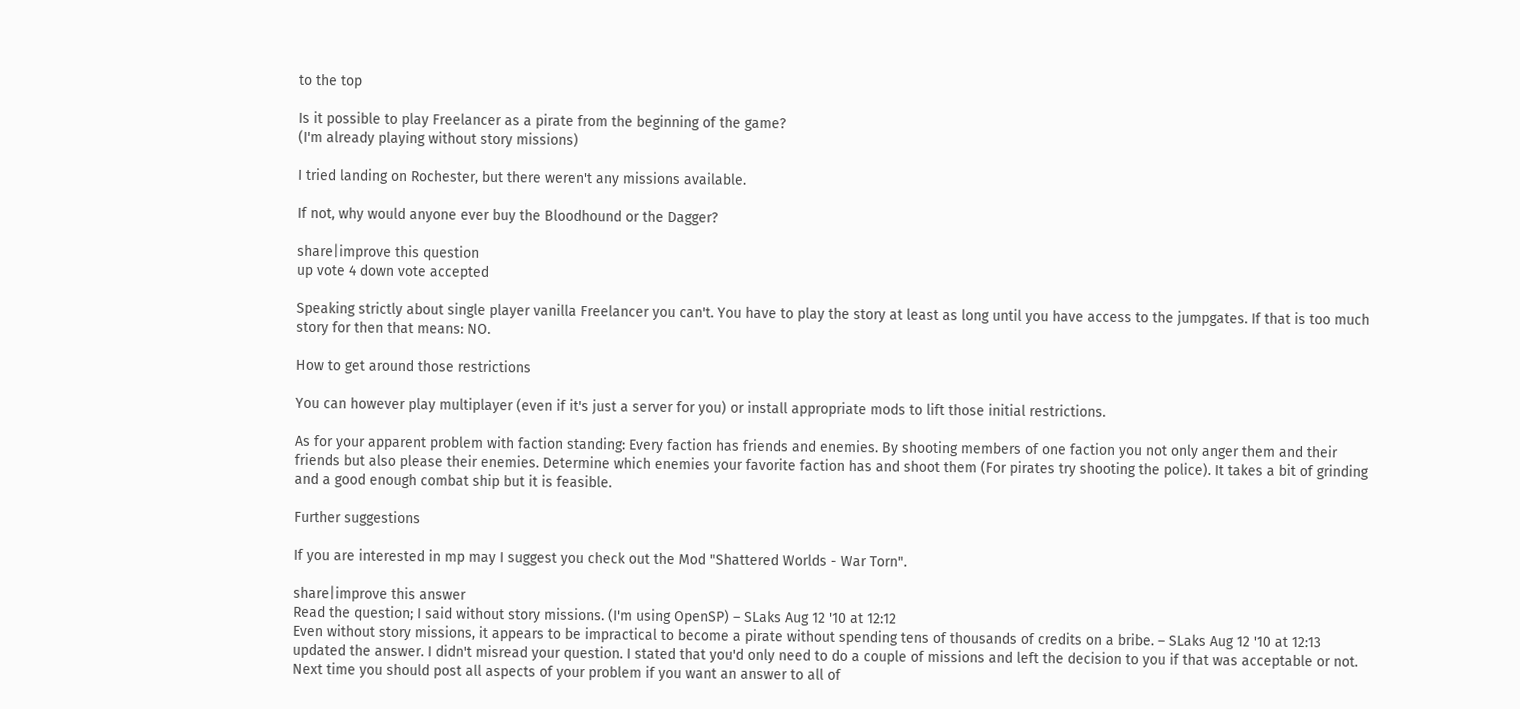to the top

Is it possible to play Freelancer as a pirate from the beginning of the game?
(I'm already playing without story missions)

I tried landing on Rochester, but there weren't any missions available.

If not, why would anyone ever buy the Bloodhound or the Dagger?

share|improve this question
up vote 4 down vote accepted

Speaking strictly about single player vanilla Freelancer you can't. You have to play the story at least as long until you have access to the jumpgates. If that is too much story for then that means: NO.

How to get around those restrictions

You can however play multiplayer (even if it's just a server for you) or install appropriate mods to lift those initial restrictions.

As for your apparent problem with faction standing: Every faction has friends and enemies. By shooting members of one faction you not only anger them and their friends but also please their enemies. Determine which enemies your favorite faction has and shoot them (For pirates try shooting the police). It takes a bit of grinding and a good enough combat ship but it is feasible.

Further suggestions

If you are interested in mp may I suggest you check out the Mod "Shattered Worlds - War Torn".

share|improve this answer
Read the question; I said without story missions. (I'm using OpenSP) – SLaks Aug 12 '10 at 12:12
Even without story missions, it appears to be impractical to become a pirate without spending tens of thousands of credits on a bribe. – SLaks Aug 12 '10 at 12:13
updated the answer. I didn't misread your question. I stated that you'd only need to do a couple of missions and left the decision to you if that was acceptable or not. Next time you should post all aspects of your problem if you want an answer to all of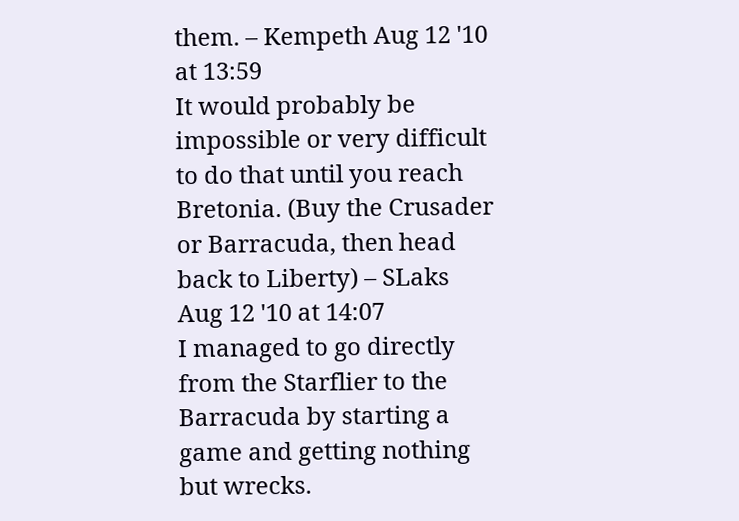them. – Kempeth Aug 12 '10 at 13:59
It would probably be impossible or very difficult to do that until you reach Bretonia. (Buy the Crusader or Barracuda, then head back to Liberty) – SLaks Aug 12 '10 at 14:07
I managed to go directly from the Starflier to the Barracuda by starting a game and getting nothing but wrecks.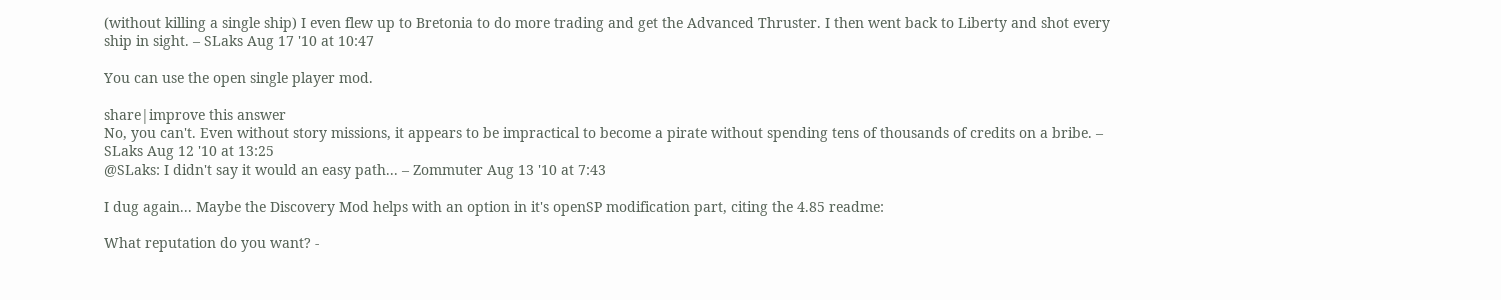(without killing a single ship) I even flew up to Bretonia to do more trading and get the Advanced Thruster. I then went back to Liberty and shot every ship in sight. – SLaks Aug 17 '10 at 10:47

You can use the open single player mod.

share|improve this answer
No, you can't. Even without story missions, it appears to be impractical to become a pirate without spending tens of thousands of credits on a bribe. – SLaks Aug 12 '10 at 13:25
@SLaks: I didn't say it would an easy path... – Zommuter Aug 13 '10 at 7:43

I dug again... Maybe the Discovery Mod helps with an option in it's openSP modification part, citing the 4.85 readme:

What reputation do you want? -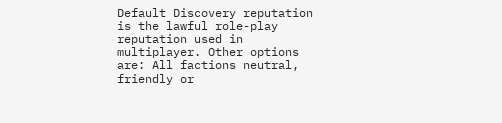Default Discovery reputation is the lawful role-play reputation used in multiplayer. Other options are: All factions neutral, friendly or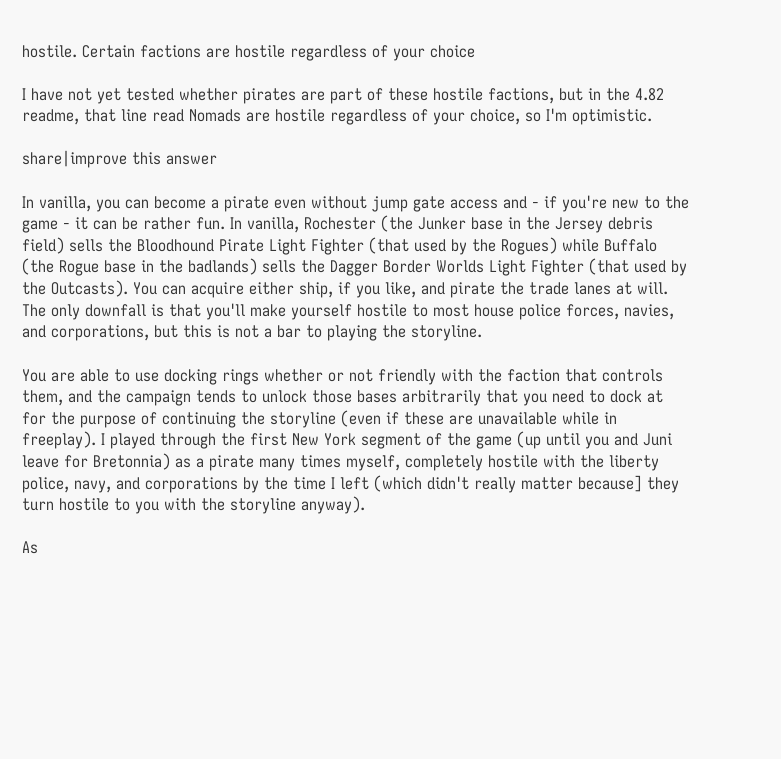hostile. Certain factions are hostile regardless of your choice

I have not yet tested whether pirates are part of these hostile factions, but in the 4.82 readme, that line read Nomads are hostile regardless of your choice, so I'm optimistic.

share|improve this answer

In vanilla, you can become a pirate even without jump gate access and - if you're new to the game - it can be rather fun. In vanilla, Rochester (the Junker base in the Jersey debris field) sells the Bloodhound Pirate Light Fighter (that used by the Rogues) while Buffalo (the Rogue base in the badlands) sells the Dagger Border Worlds Light Fighter (that used by the Outcasts). You can acquire either ship, if you like, and pirate the trade lanes at will. The only downfall is that you'll make yourself hostile to most house police forces, navies, and corporations, but this is not a bar to playing the storyline.

You are able to use docking rings whether or not friendly with the faction that controls them, and the campaign tends to unlock those bases arbitrarily that you need to dock at for the purpose of continuing the storyline (even if these are unavailable while in freeplay). I played through the first New York segment of the game (up until you and Juni leave for Bretonnia) as a pirate many times myself, completely hostile with the liberty police, navy, and corporations by the time I left (which didn't really matter because] they turn hostile to you with the storyline anyway).

As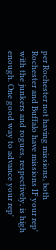per Rochester not having missions, both Rochester and Buffalo have missions IF your rep' with the junkers and rogues, respectively, is high enough. One good way to advance your rep'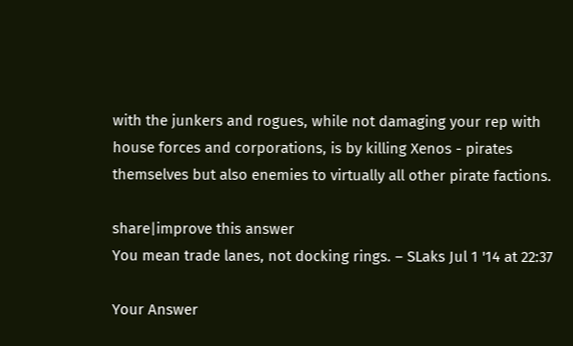with the junkers and rogues, while not damaging your rep with house forces and corporations, is by killing Xenos - pirates themselves but also enemies to virtually all other pirate factions.

share|improve this answer
You mean trade lanes, not docking rings. – SLaks Jul 1 '14 at 22:37

Your Answer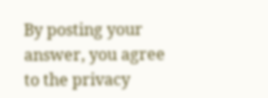By posting your answer, you agree to the privacy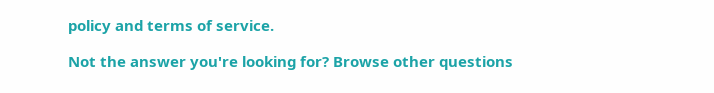policy and terms of service.

Not the answer you're looking for? Browse other questions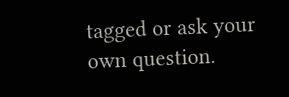tagged or ask your own question.